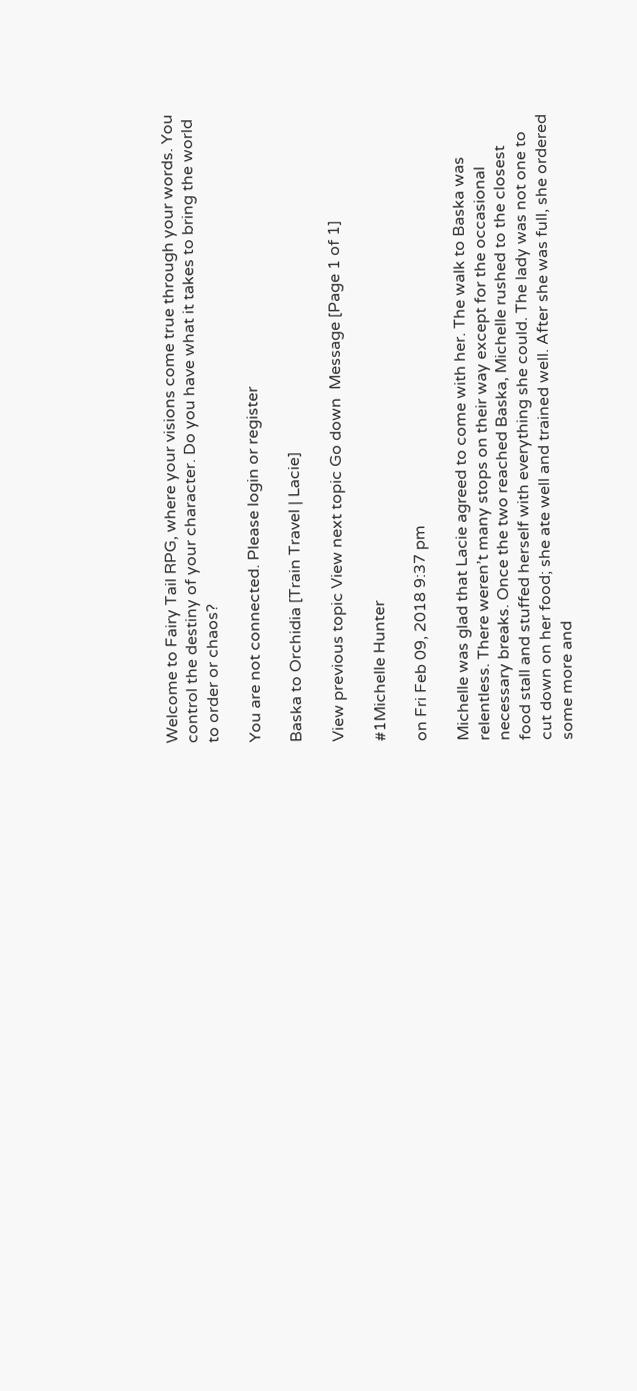Welcome to Fairy Tail RPG, where your visions come true through your words. You control the destiny of your character. Do you have what it takes to bring the world to order or chaos?

You are not connected. Please login or register

Baska to Orchidia [Train Travel | Lacie]

View previous topic View next topic Go down  Message [Page 1 of 1]

#1Michelle Hunter

on Fri Feb 09, 2018 9:37 pm

Michelle was glad that Lacie agreed to come with her. The walk to Baska was relentless. There weren’t many stops on their way except for the occasional necessary breaks. Once the two reached Baska, Michelle rushed to the closest food stall and stuffed herself with everything she could. The lady was not one to cut down on her food; she ate well and trained well. After she was full, she ordered some more and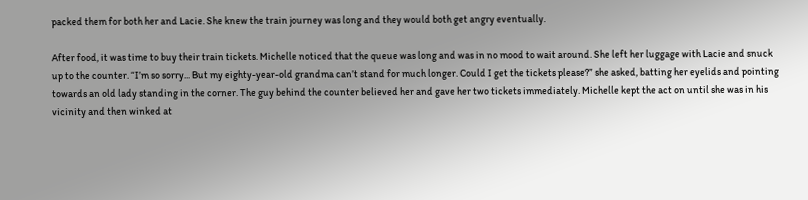packed them for both her and Lacie. She knew the train journey was long and they would both get angry eventually.

After food, it was time to buy their train tickets. Michelle noticed that the queue was long and was in no mood to wait around. She left her luggage with Lacie and snuck up to the counter. “I’m so sorry... But my eighty-year-old grandma can’t stand for much longer. Could I get the tickets please?” she asked, batting her eyelids and pointing towards an old lady standing in the corner. The guy behind the counter believed her and gave her two tickets immediately. Michelle kept the act on until she was in his vicinity and then winked at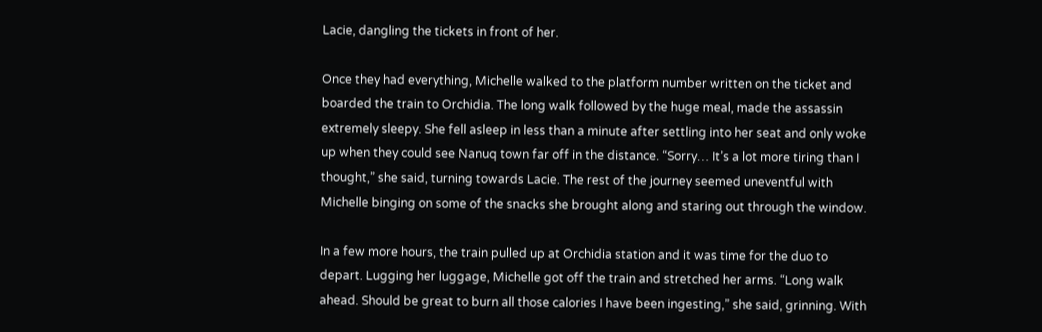Lacie, dangling the tickets in front of her.

Once they had everything, Michelle walked to the platform number written on the ticket and boarded the train to Orchidia. The long walk followed by the huge meal, made the assassin extremely sleepy. She fell asleep in less than a minute after settling into her seat and only woke up when they could see Nanuq town far off in the distance. “Sorry… It’s a lot more tiring than I thought,” she said, turning towards Lacie. The rest of the journey seemed uneventful with Michelle binging on some of the snacks she brought along and staring out through the window.

In a few more hours, the train pulled up at Orchidia station and it was time for the duo to depart. Lugging her luggage, Michelle got off the train and stretched her arms. “Long walk ahead. Should be great to burn all those calories I have been ingesting,” she said, grinning. With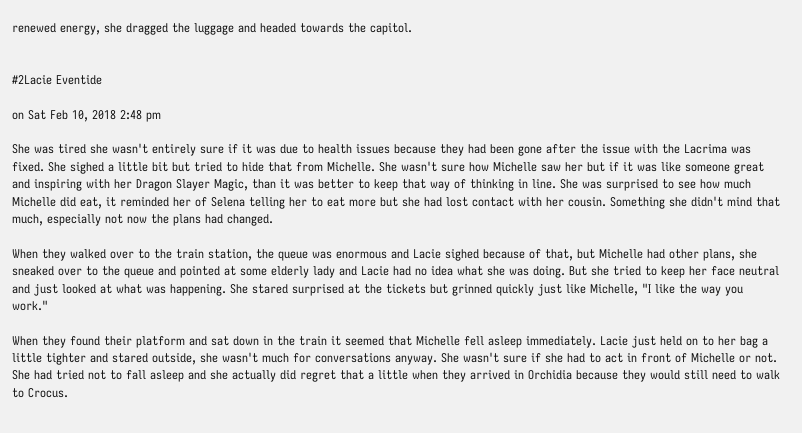renewed energy, she dragged the luggage and headed towards the capitol.


#2Lacie Eventide

on Sat Feb 10, 2018 2:48 pm

She was tired she wasn't entirely sure if it was due to health issues because they had been gone after the issue with the Lacrima was fixed. She sighed a little bit but tried to hide that from Michelle. She wasn't sure how Michelle saw her but if it was like someone great and inspiring with her Dragon Slayer Magic, than it was better to keep that way of thinking in line. She was surprised to see how much Michelle did eat, it reminded her of Selena telling her to eat more but she had lost contact with her cousin. Something she didn't mind that much, especially not now the plans had changed.

When they walked over to the train station, the queue was enormous and Lacie sighed because of that, but Michelle had other plans, she sneaked over to the queue and pointed at some elderly lady and Lacie had no idea what she was doing. But she tried to keep her face neutral and just looked at what was happening. She stared surprised at the tickets but grinned quickly just like Michelle, "I like the way you work."

When they found their platform and sat down in the train it seemed that Michelle fell asleep immediately. Lacie just held on to her bag a little tighter and stared outside, she wasn't much for conversations anyway. She wasn't sure if she had to act in front of Michelle or not. She had tried not to fall asleep and she actually did regret that a little when they arrived in Orchidia because they would still need to walk to Crocus.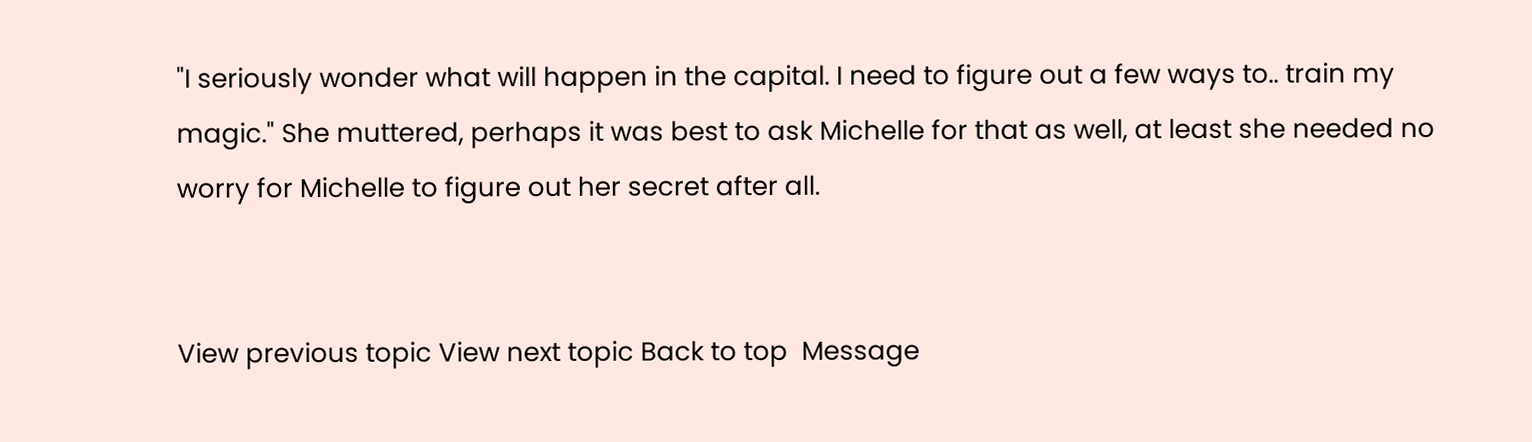"I seriously wonder what will happen in the capital. I need to figure out a few ways to.. train my magic." She muttered, perhaps it was best to ask Michelle for that as well, at least she needed no worry for Michelle to figure out her secret after all.


View previous topic View next topic Back to top  Message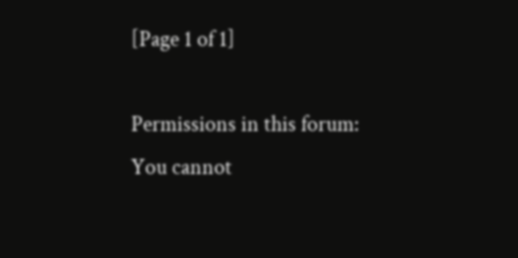[Page 1 of 1]

Permissions in this forum:
You cannot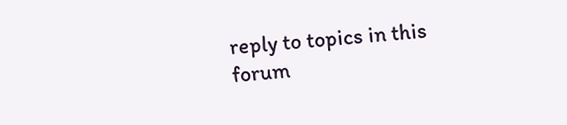reply to topics in this forum